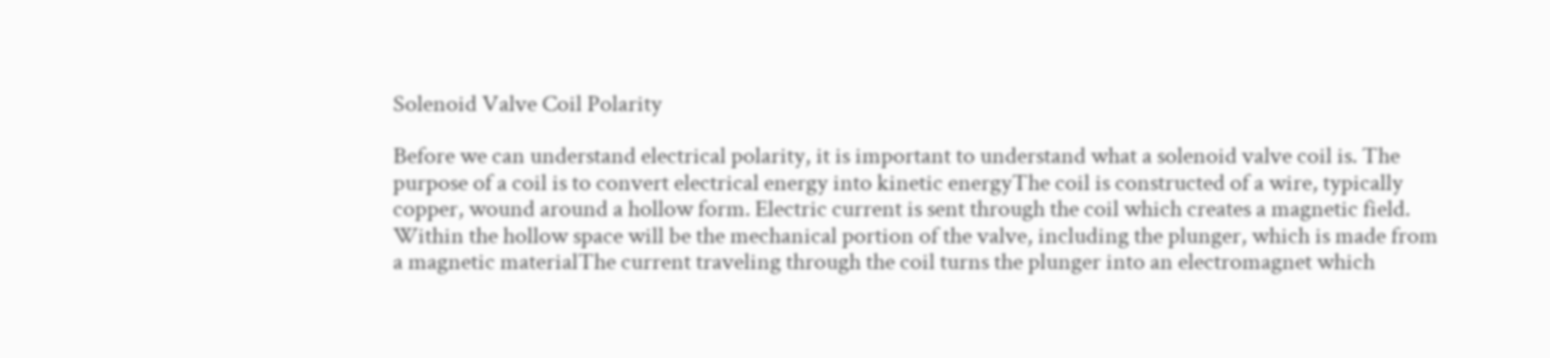Solenoid Valve Coil Polarity

Before we can understand electrical polarity, it is important to understand what a solenoid valve coil is. The purpose of a coil is to convert electrical energy into kinetic energyThe coil is constructed of a wire, typically copper, wound around a hollow form. Electric current is sent through the coil which creates a magnetic field. Within the hollow space will be the mechanical portion of the valve, including the plunger, which is made from a magnetic materialThe current traveling through the coil turns the plunger into an electromagnet which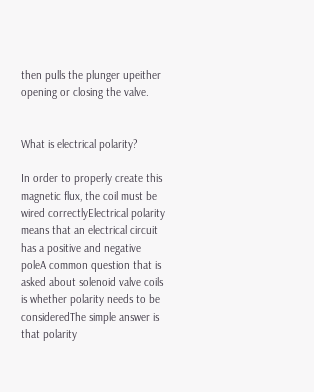then pulls the plunger upeither opening or closing the valve.


What is electrical polarity?

In order to properly create this magnetic flux, the coil must be wired correctlyElectrical polarity means that an electrical circuit has a positive and negative poleA common question that is asked about solenoid valve coils is whether polarity needs to be consideredThe simple answer is that polarity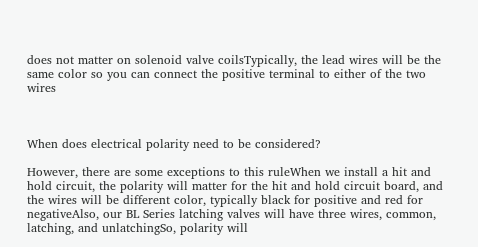does not matter on solenoid valve coilsTypically, the lead wires will be the same color so you can connect the positive terminal to either of the two wires



When does electrical polarity need to be considered?

However, there are some exceptions to this ruleWhen we install a hit and hold circuit, the polarity will matter for the hit and hold circuit board, and the wires will be different color, typically black for positive and red for negativeAlso, our BL Series latching valves will have three wires, common, latching, and unlatchingSo, polarity will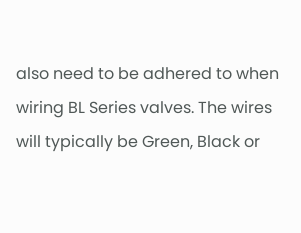also need to be adhered to when wiring BL Series valves. The wires will typically be Green, Black or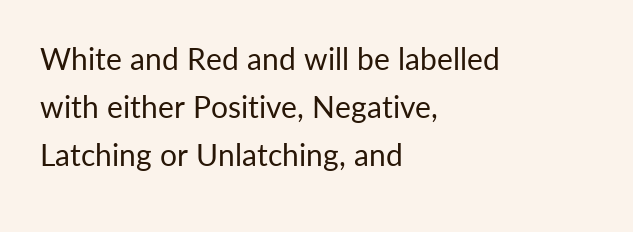White and Red and will be labelled with either Positive, Negative, Latching or Unlatching, and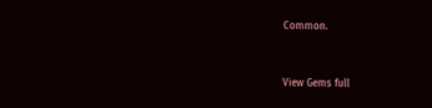Common.


View Gems full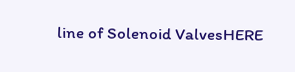line of Solenoid ValvesHERE